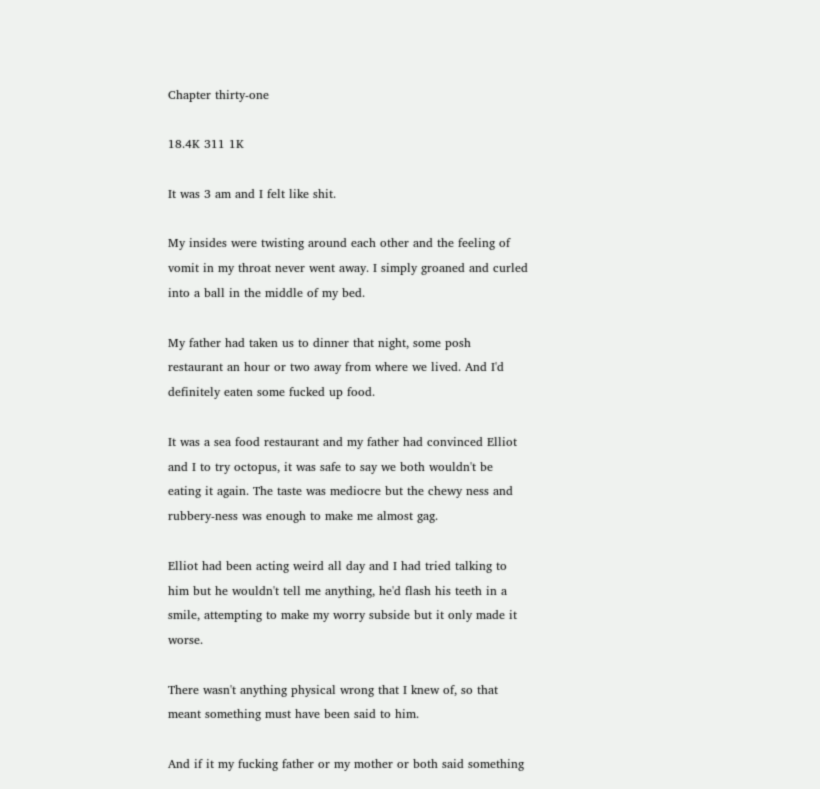Chapter thirty-one

18.4K 311 1K

It was 3 am and I felt like shit.

My insides were twisting around each other and the feeling of vomit in my throat never went away. I simply groaned and curled into a ball in the middle of my bed.

My father had taken us to dinner that night, some posh restaurant an hour or two away from where we lived. And I'd definitely eaten some fucked up food.

It was a sea food restaurant and my father had convinced Elliot and I to try octopus, it was safe to say we both wouldn't be eating it again. The taste was mediocre but the chewy ness and rubbery-ness was enough to make me almost gag.

Elliot had been acting weird all day and I had tried talking to him but he wouldn't tell me anything, he'd flash his teeth in a smile, attempting to make my worry subside but it only made it worse.

There wasn't anything physical wrong that I knew of, so that meant something must have been said to him.

And if it my fucking father or my mother or both said something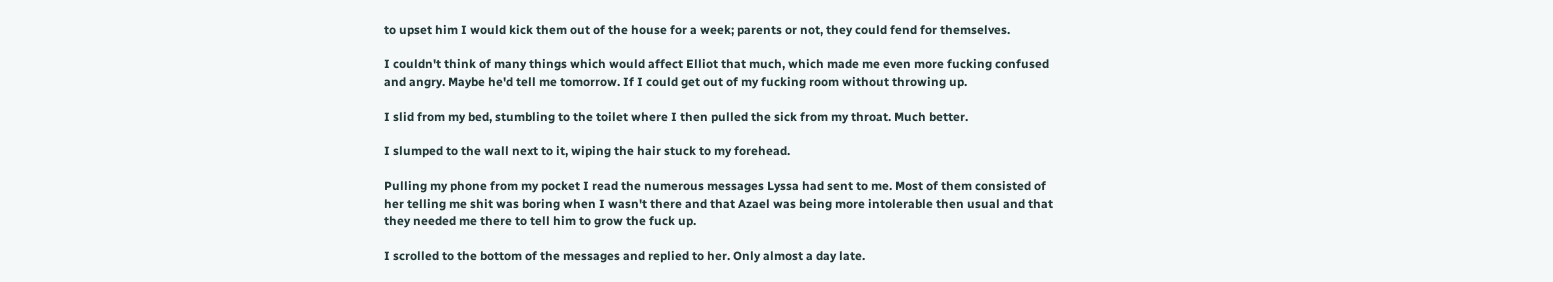to upset him I would kick them out of the house for a week; parents or not, they could fend for themselves.

I couldn't think of many things which would affect Elliot that much, which made me even more fucking confused and angry. Maybe he'd tell me tomorrow. If I could get out of my fucking room without throwing up.

I slid from my bed, stumbling to the toilet where I then pulled the sick from my throat. Much better.

I slumped to the wall next to it, wiping the hair stuck to my forehead.

Pulling my phone from my pocket I read the numerous messages Lyssa had sent to me. Most of them consisted of her telling me shit was boring when I wasn't there and that Azael was being more intolerable then usual and that they needed me there to tell him to grow the fuck up.

I scrolled to the bottom of the messages and replied to her. Only almost a day late.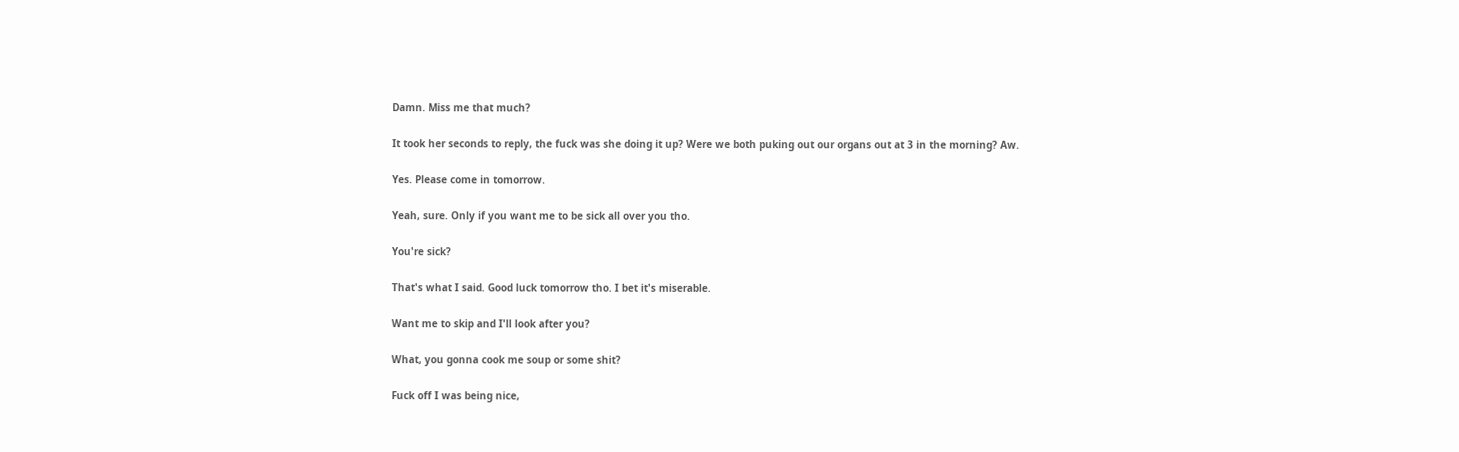Damn. Miss me that much?

It took her seconds to reply, the fuck was she doing it up? Were we both puking out our organs out at 3 in the morning? Aw.

Yes. Please come in tomorrow.

Yeah, sure. Only if you want me to be sick all over you tho.

You're sick?

That's what I said. Good luck tomorrow tho. I bet it's miserable.

Want me to skip and I'll look after you?

What, you gonna cook me soup or some shit?

Fuck off I was being nice,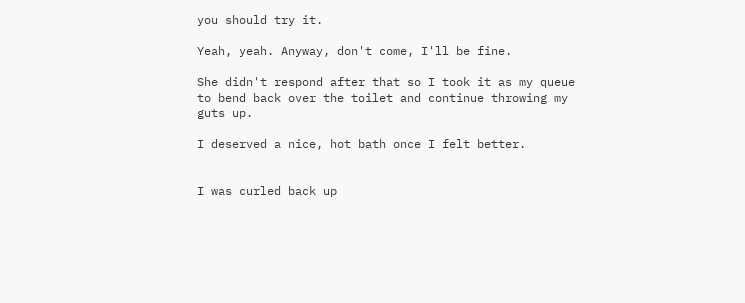you should try it.

Yeah, yeah. Anyway, don't come, I'll be fine.

She didn't respond after that so I took it as my queue to bend back over the toilet and continue throwing my guts up.

I deserved a nice, hot bath once I felt better.


I was curled back up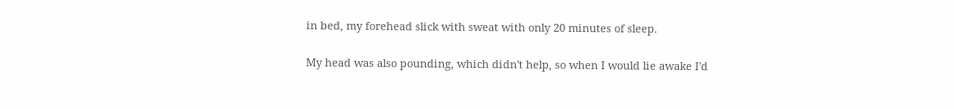in bed, my forehead slick with sweat with only 20 minutes of sleep.

My head was also pounding, which didn't help, so when I would lie awake I'd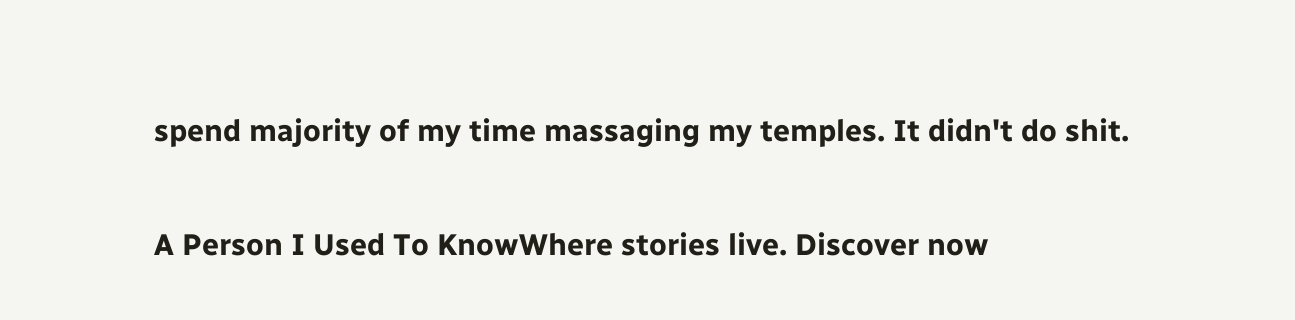spend majority of my time massaging my temples. It didn't do shit.

A Person I Used To KnowWhere stories live. Discover now